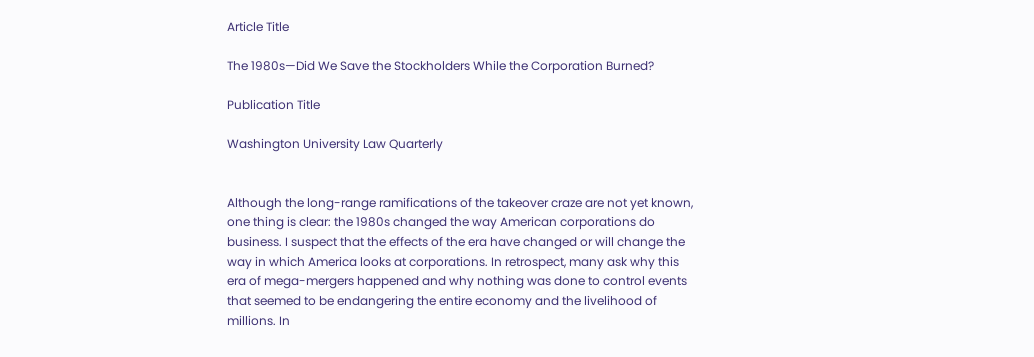Article Title

The 1980s—Did We Save the Stockholders While the Corporation Burned?

Publication Title

Washington University Law Quarterly


Although the long-range ramifications of the takeover craze are not yet known, one thing is clear: the 1980s changed the way American corporations do business. I suspect that the effects of the era have changed or will change the way in which America looks at corporations. In retrospect, many ask why this era of mega-mergers happened and why nothing was done to control events that seemed to be endangering the entire economy and the livelihood of millions. In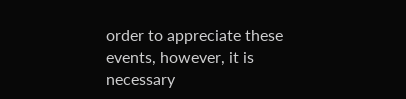order to appreciate these events, however, it is necessary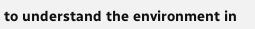to understand the environment in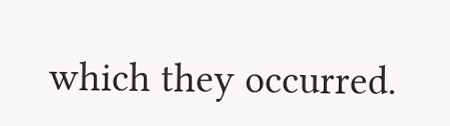which they occurred.